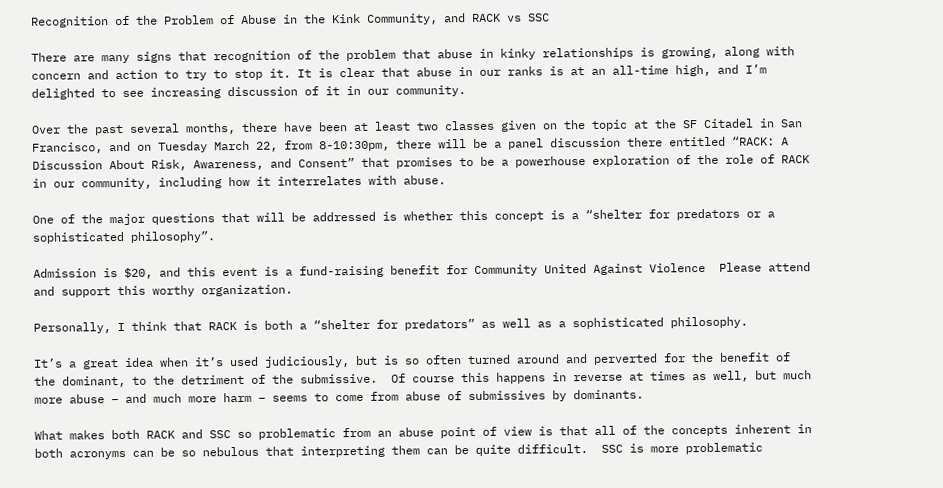Recognition of the Problem of Abuse in the Kink Community, and RACK vs SSC

There are many signs that recognition of the problem that abuse in kinky relationships is growing, along with concern and action to try to stop it. It is clear that abuse in our ranks is at an all-time high, and I’m delighted to see increasing discussion of it in our community.

Over the past several months, there have been at least two classes given on the topic at the SF Citadel in San Francisco, and on Tuesday March 22, from 8-10:30pm, there will be a panel discussion there entitled “RACK: A Discussion About Risk, Awareness, and Consent” that promises to be a powerhouse exploration of the role of RACK in our community, including how it interrelates with abuse.

One of the major questions that will be addressed is whether this concept is a “shelter for predators or a sophisticated philosophy”.

Admission is $20, and this event is a fund-raising benefit for Community United Against Violence  Please attend and support this worthy organization.

Personally, I think that RACK is both a “shelter for predators” as well as a sophisticated philosophy.

It’s a great idea when it’s used judiciously, but is so often turned around and perverted for the benefit of the dominant, to the detriment of the submissive.  Of course this happens in reverse at times as well, but much more abuse – and much more harm – seems to come from abuse of submissives by dominants.

What makes both RACK and SSC so problematic from an abuse point of view is that all of the concepts inherent in both acronyms can be so nebulous that interpreting them can be quite difficult.  SSC is more problematic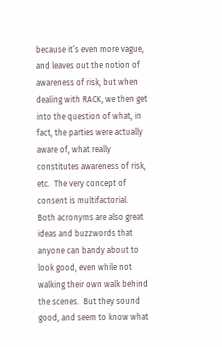because it’s even more vague, and leaves out the notion of awareness of risk, but when dealing with RACK, we then get into the question of what, in fact, the parties were actually aware of, what really constitutes awareness of risk, etc.  The very concept of consent is multifactorial.  Both acronyms are also great ideas and buzzwords that anyone can bandy about to look good, even while not walking their own walk behind the scenes.  But they sound good, and seem to know what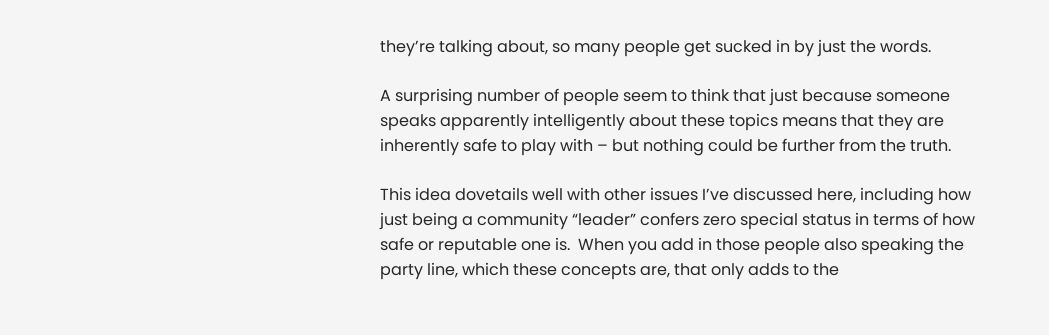they’re talking about, so many people get sucked in by just the words.

A surprising number of people seem to think that just because someone speaks apparently intelligently about these topics means that they are inherently safe to play with – but nothing could be further from the truth.

This idea dovetails well with other issues I’ve discussed here, including how just being a community “leader” confers zero special status in terms of how safe or reputable one is.  When you add in those people also speaking the party line, which these concepts are, that only adds to the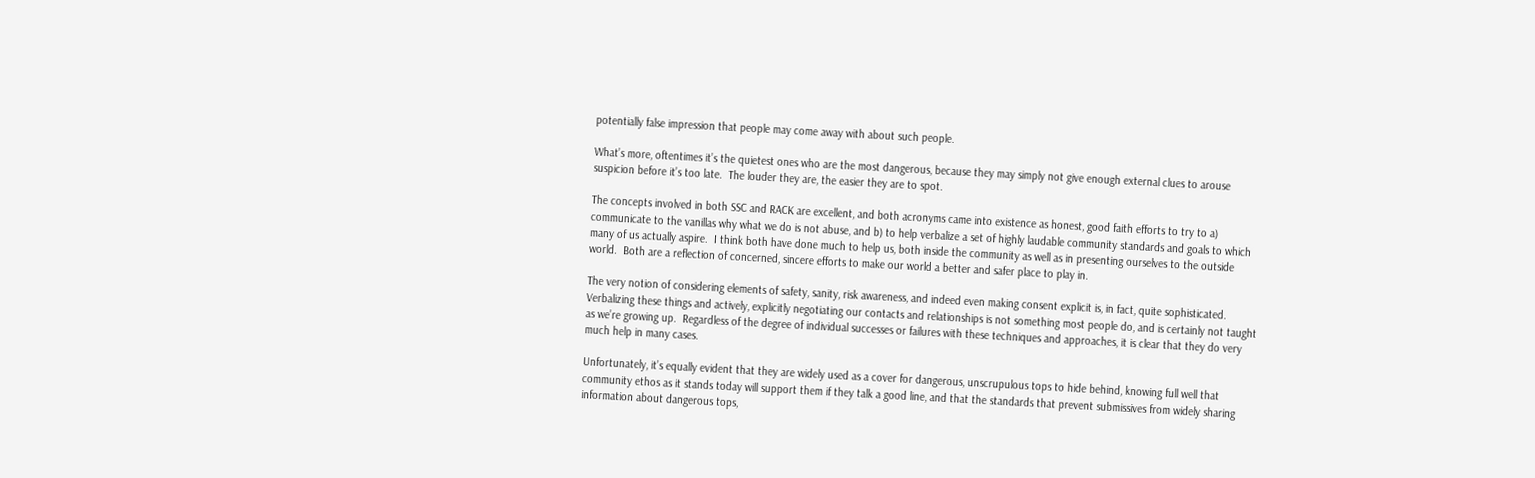potentially false impression that people may come away with about such people.

What’s more, oftentimes it’s the quietest ones who are the most dangerous, because they may simply not give enough external clues to arouse suspicion before it’s too late.  The louder they are, the easier they are to spot.

The concepts involved in both SSC and RACK are excellent, and both acronyms came into existence as honest, good faith efforts to try to a) communicate to the vanillas why what we do is not abuse, and b) to help verbalize a set of highly laudable community standards and goals to which many of us actually aspire.  I think both have done much to help us, both inside the community as well as in presenting ourselves to the outside world.  Both are a reflection of concerned, sincere efforts to make our world a better and safer place to play in.

The very notion of considering elements of safety, sanity, risk awareness, and indeed even making consent explicit is, in fact, quite sophisticated.  Verbalizing these things and actively, explicitly negotiating our contacts and relationships is not something most people do, and is certainly not taught as we’re growing up.  Regardless of the degree of individual successes or failures with these techniques and approaches, it is clear that they do very much help in many cases.

Unfortunately, it’s equally evident that they are widely used as a cover for dangerous, unscrupulous tops to hide behind, knowing full well that community ethos as it stands today will support them if they talk a good line, and that the standards that prevent submissives from widely sharing information about dangerous tops,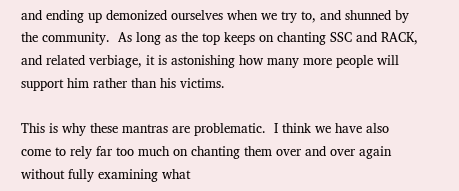and ending up demonized ourselves when we try to, and shunned by the community.  As long as the top keeps on chanting SSC and RACK, and related verbiage, it is astonishing how many more people will support him rather than his victims.

This is why these mantras are problematic.  I think we have also come to rely far too much on chanting them over and over again without fully examining what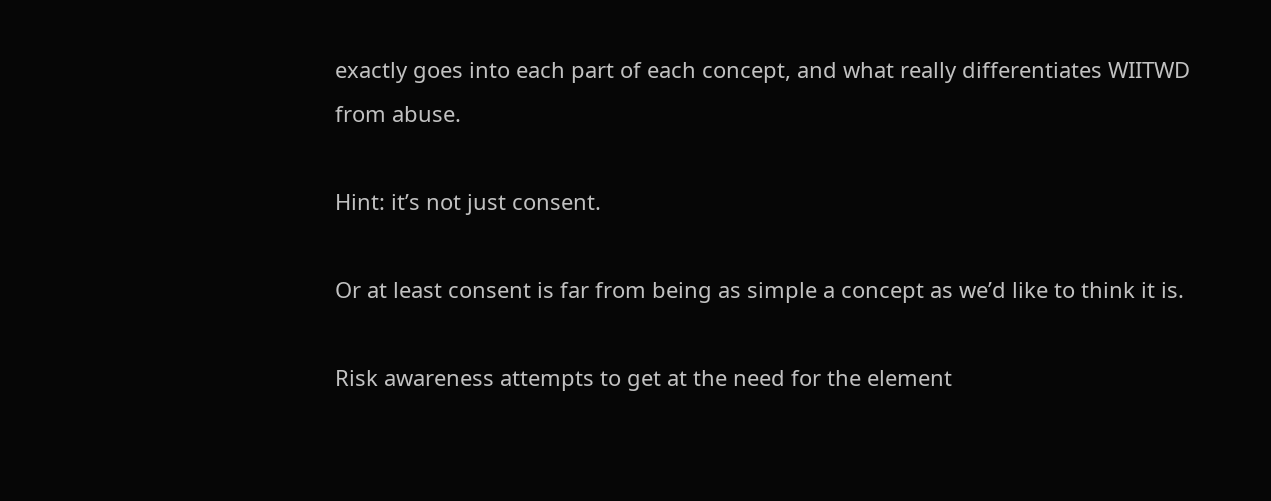exactly goes into each part of each concept, and what really differentiates WIITWD from abuse.

Hint: it’s not just consent.

Or at least consent is far from being as simple a concept as we’d like to think it is.

Risk awareness attempts to get at the need for the element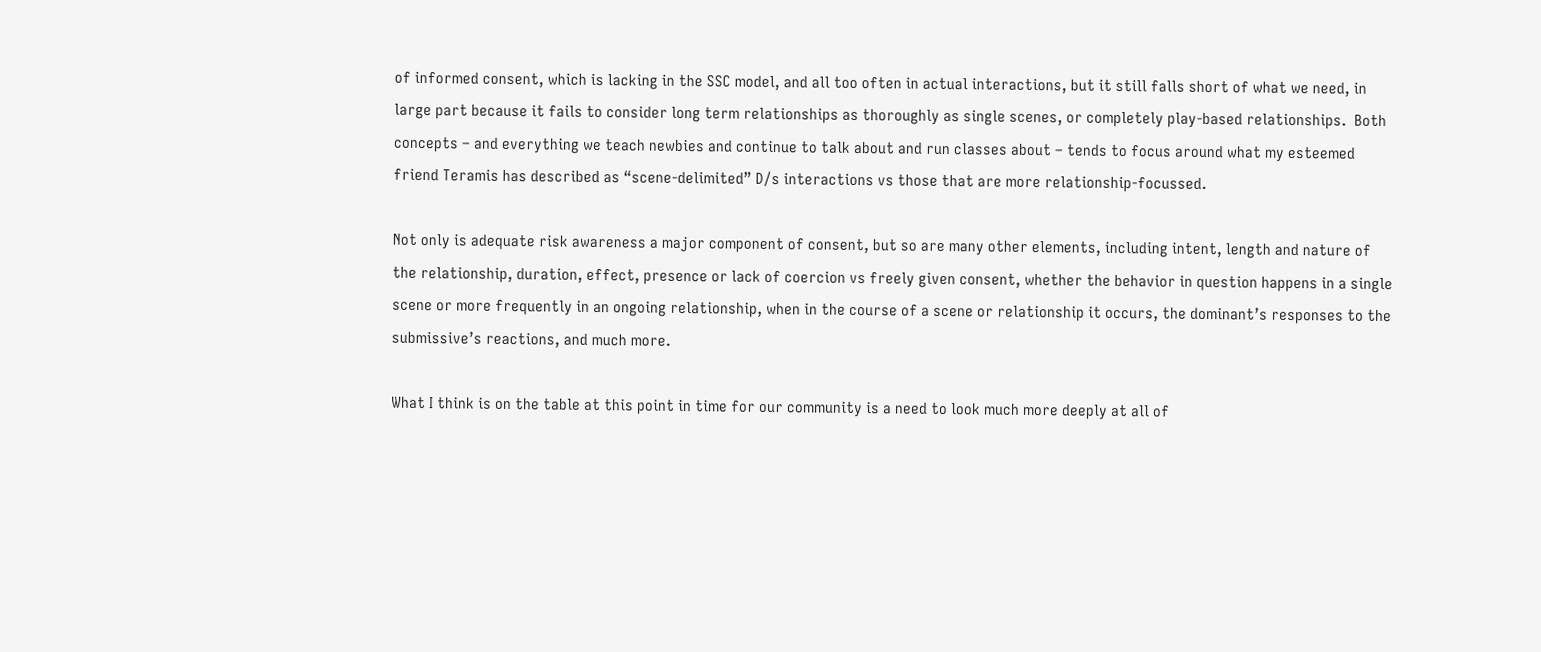of informed consent, which is lacking in the SSC model, and all too often in actual interactions, but it still falls short of what we need, in large part because it fails to consider long term relationships as thoroughly as single scenes, or completely play-based relationships.  Both concepts – and everything we teach newbies and continue to talk about and run classes about – tends to focus around what my esteemed friend Teramis has described as “scene-delimited” D/s interactions vs those that are more relationship-focussed.

Not only is adequate risk awareness a major component of consent, but so are many other elements, including intent, length and nature of the relationship, duration, effect, presence or lack of coercion vs freely given consent, whether the behavior in question happens in a single scene or more frequently in an ongoing relationship, when in the course of a scene or relationship it occurs, the dominant’s responses to the submissive’s reactions, and much more.

What I think is on the table at this point in time for our community is a need to look much more deeply at all of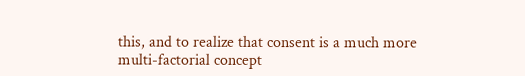this, and to realize that consent is a much more multi-factorial concept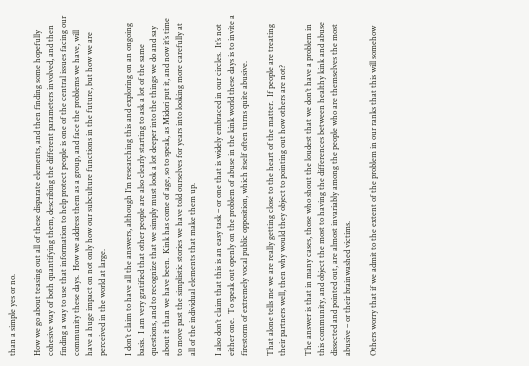than a simple yes or no.

How we go about teasing out all of these disparate elements, and then finding some hopefully cohesive way of both quantifying them, describing the different parameters involved, and then finding a way to use that information to help protect people is one of the central issues facing our community these days.  How we address them as a group, and face the problems we have, will have a huge impact on not only how our subculture functions in the future, but how we are perceived in the world at large.

I don’t claim to have all the answers, although I’m researching this and exploring on an ongoing basis.  I am very gratified that other people are also clearly starting to ask a lot of the same questions, and to recognize that we simply must look a lot deeper into the things we do and say about it than we have been.  Kink has come of age, so to speak, as Midori put it, and now it’s time to move past the simplistic stories we have told ourselves for years into looking more carefully at all of the individual elements that make them up.

I also don’t claim that this is an easy task – or one that is widely embraced in our circles.  It’s not either one.  To speak out openly on the problem of abuse in the kink world these days is to invite a firestorm of extremely vocal public opposition, which itself often turns quite abusive.

That alone tells me we are really getting close to the heart of the matter.  If people are treating their partners well, then why would they object to pointing out how others are not?

The answer is that in many cases, those who shout the loudest that we don’t have a problem in this community, and object the most to having the differences between healthy kink and abuse dissected and pointed out, are almost invariably among the people who are themselves the most abusive – or their brainwashed victims.

Others worry that if we admit to the extent of the problem in our ranks that this will somehow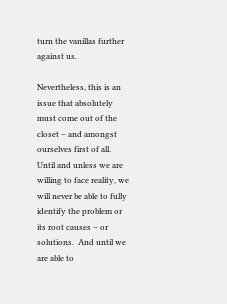turn the vanillas further against us.

Nevertheless, this is an issue that absolutely must come out of the closet – and amongst ourselves first of all.  Until and unless we are willing to face reality, we will never be able to fully identify the problem or its root causes – or solutions.  And until we are able to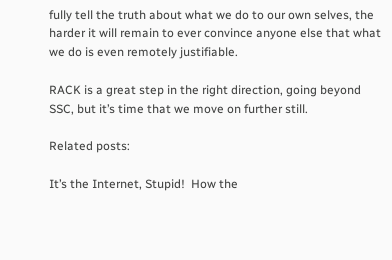fully tell the truth about what we do to our own selves, the harder it will remain to ever convince anyone else that what we do is even remotely justifiable.

RACK is a great step in the right direction, going beyond SSC, but it’s time that we move on further still.

Related posts:

It’s the Internet, Stupid!  How the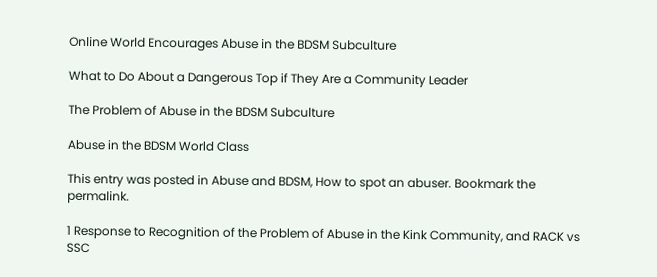Online World Encourages Abuse in the BDSM Subculture

What to Do About a Dangerous Top if They Are a Community Leader

The Problem of Abuse in the BDSM Subculture

Abuse in the BDSM World Class

This entry was posted in Abuse and BDSM, How to spot an abuser. Bookmark the permalink.

1 Response to Recognition of the Problem of Abuse in the Kink Community, and RACK vs SSC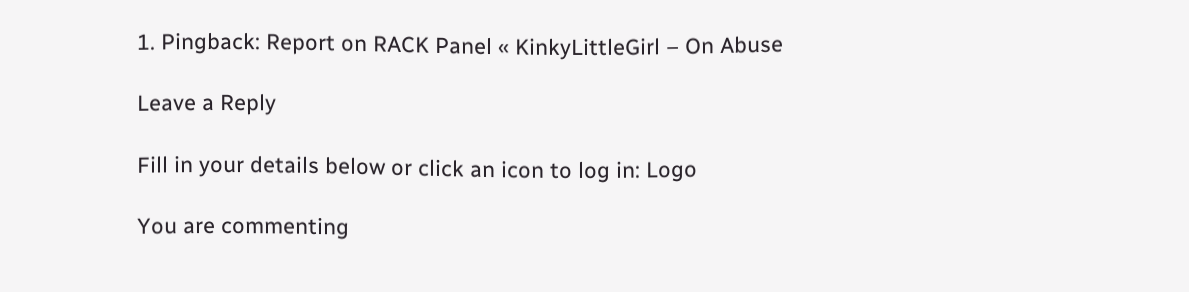1. Pingback: Report on RACK Panel « KinkyLittleGirl – On Abuse

Leave a Reply

Fill in your details below or click an icon to log in: Logo

You are commenting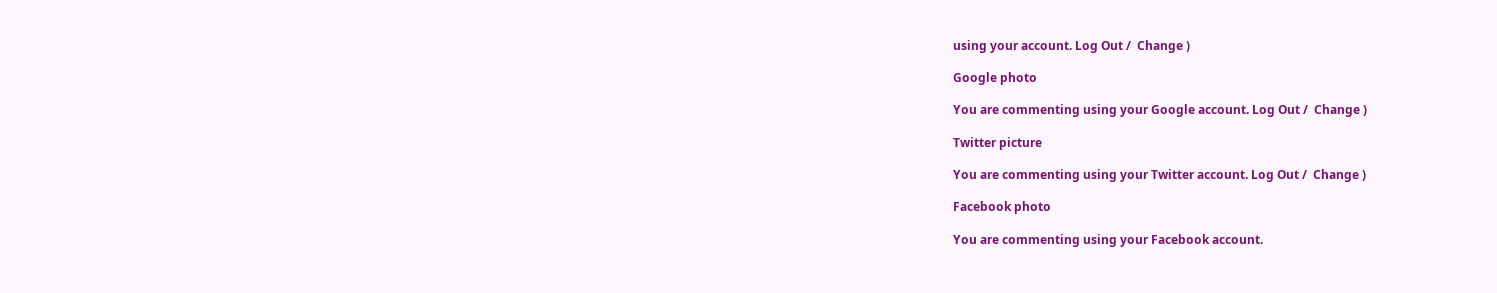using your account. Log Out /  Change )

Google photo

You are commenting using your Google account. Log Out /  Change )

Twitter picture

You are commenting using your Twitter account. Log Out /  Change )

Facebook photo

You are commenting using your Facebook account.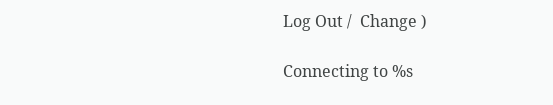Log Out /  Change )

Connecting to %s